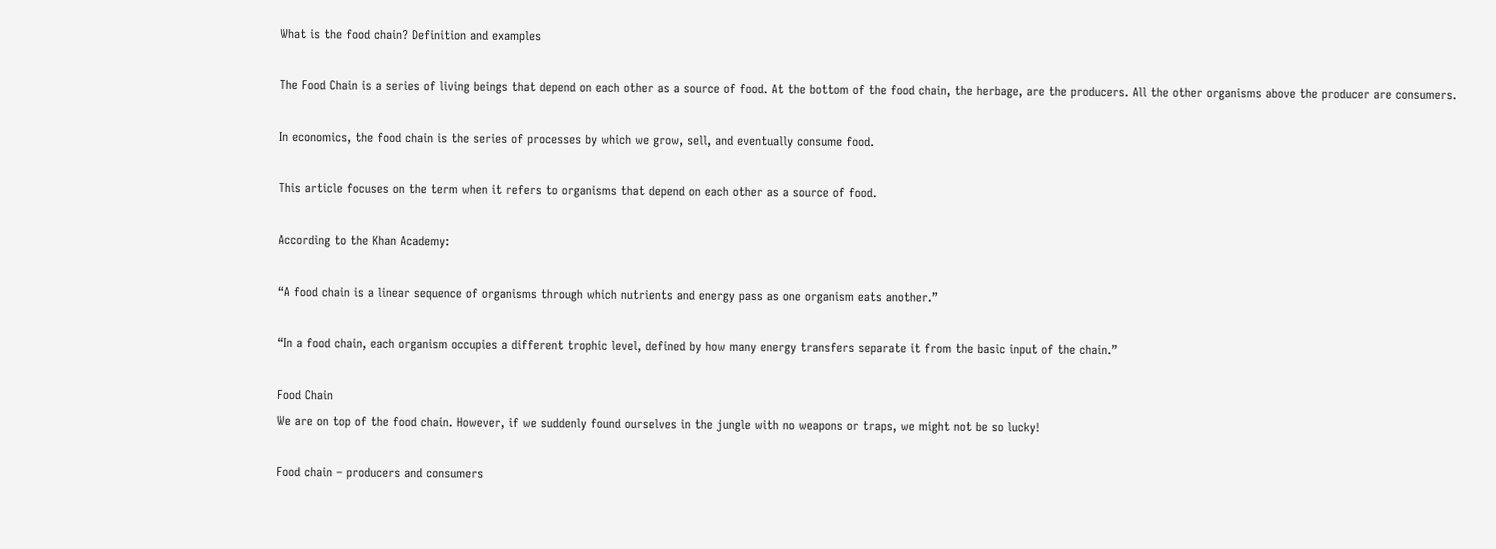What is the food chain? Definition and examples

The Food Chain is a series of living beings that depend on each other as a source of food. At the bottom of the food chain, the herbage, are the producers. All the other organisms above the producer are consumers.

In economics, the food chain is the series of processes by which we grow, sell, and eventually consume food.

This article focuses on the term when it refers to organisms that depend on each other as a source of food.

According to the Khan Academy:

“A food chain is a linear sequence of organisms through which nutrients and energy pass as one organism eats another.”

“In a food chain, each organism occupies a different trophic level, defined by how many energy transfers separate it from the basic input of the chain.”

Food Chain
We are on top of the food chain. However, if we suddenly found ourselves in the jungle with no weapons or traps, we might not be so lucky!

Food chain – producers and consumers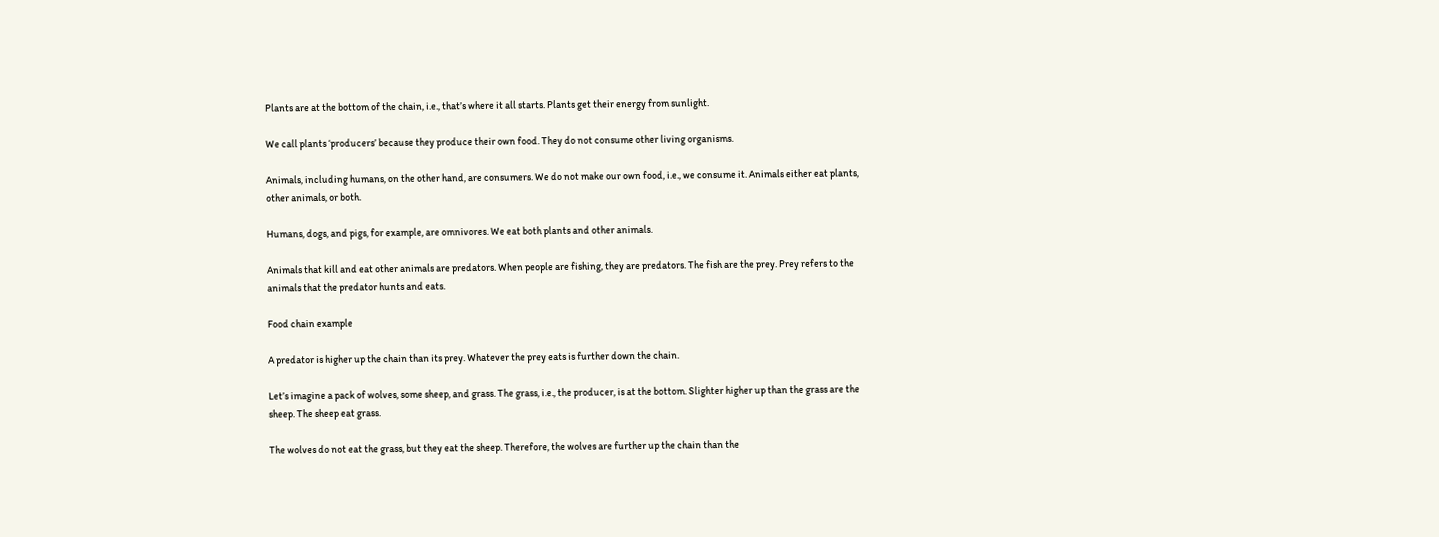Plants are at the bottom of the chain, i.e., that’s where it all starts. Plants get their energy from sunlight.

We call plants ‘producers’ because they produce their own food. They do not consume other living organisms.

Animals, including humans, on the other hand, are consumers. We do not make our own food, i.e., we consume it. Animals either eat plants, other animals, or both.

Humans, dogs, and pigs, for example, are omnivores. We eat both plants and other animals.

Animals that kill and eat other animals are predators. When people are fishing, they are predators. The fish are the prey. Prey refers to the animals that the predator hunts and eats.

Food chain example

A predator is higher up the chain than its prey. Whatever the prey eats is further down the chain.

Let’s imagine a pack of wolves, some sheep, and grass. The grass, i.e., the producer, is at the bottom. Slighter higher up than the grass are the sheep. The sheep eat grass.

The wolves do not eat the grass, but they eat the sheep. Therefore, the wolves are further up the chain than the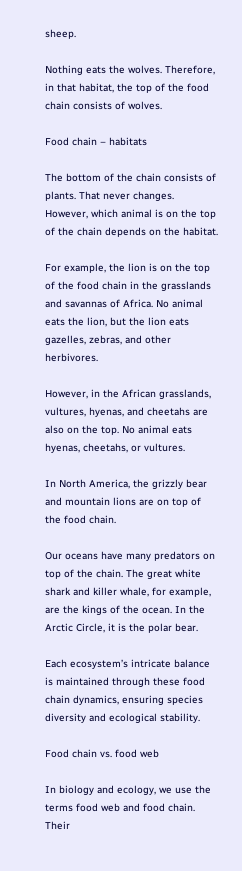sheep.

Nothing eats the wolves. Therefore, in that habitat, the top of the food chain consists of wolves.

Food chain – habitats

The bottom of the chain consists of plants. That never changes. However, which animal is on the top of the chain depends on the habitat.

For example, the lion is on the top of the food chain in the grasslands and savannas of Africa. No animal eats the lion, but the lion eats gazelles, zebras, and other herbivores.

However, in the African grasslands, vultures, hyenas, and cheetahs are also on the top. No animal eats hyenas, cheetahs, or vultures.

In North America, the grizzly bear and mountain lions are on top of the food chain.

Our oceans have many predators on top of the chain. The great white shark and killer whale, for example, are the kings of the ocean. In the Arctic Circle, it is the polar bear.

Each ecosystem’s intricate balance is maintained through these food chain dynamics, ensuring species diversity and ecological stability.

Food chain vs. food web

In biology and ecology, we use the terms food web and food chain. Their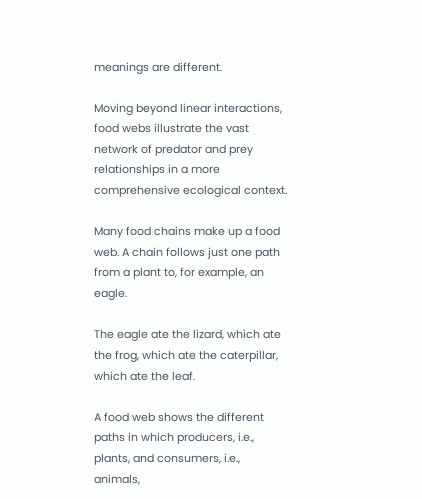meanings are different.

Moving beyond linear interactions, food webs illustrate the vast network of predator and prey relationships in a more comprehensive ecological context.

Many food chains make up a food web. A chain follows just one path from a plant to, for example, an eagle.

The eagle ate the lizard, which ate the frog, which ate the caterpillar, which ate the leaf.

A food web shows the different paths in which producers, i.e., plants, and consumers, i.e., animals,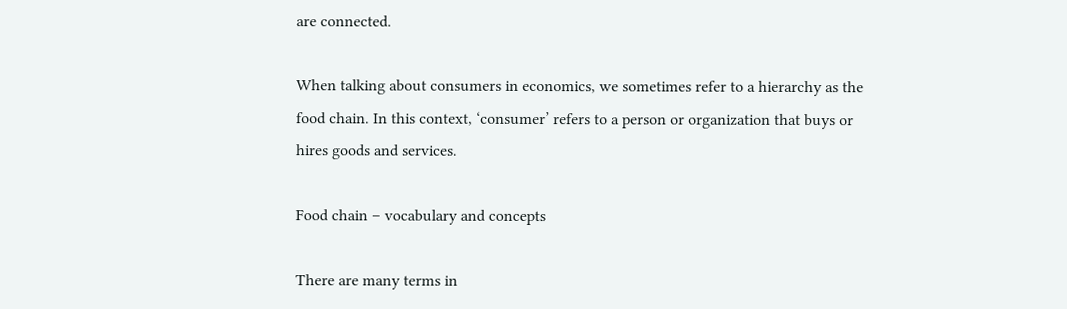are connected.

When talking about consumers in economics, we sometimes refer to a hierarchy as the food chain. In this context, ‘consumer’ refers to a person or organization that buys or hires goods and services.

Food chain – vocabulary and concepts

There are many terms in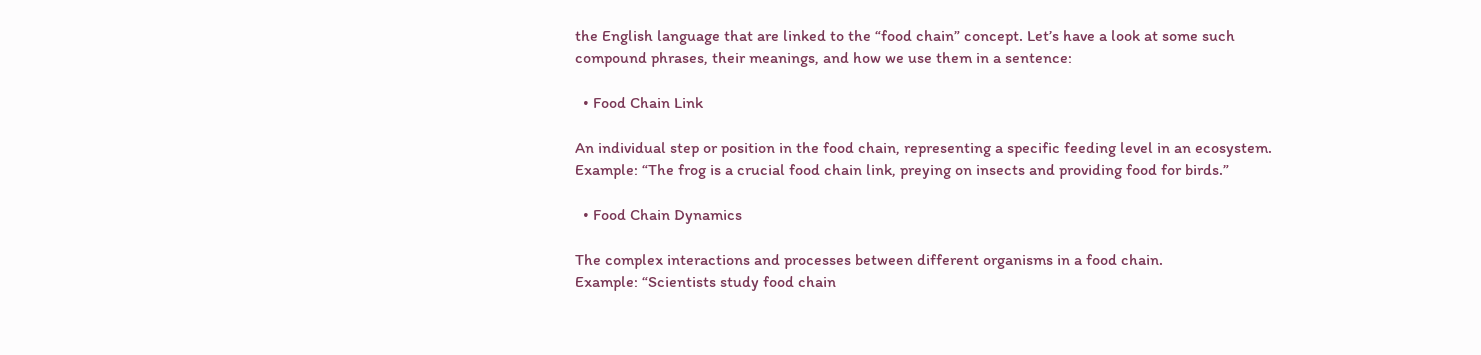the English language that are linked to the “food chain” concept. Let’s have a look at some such compound phrases, their meanings, and how we use them in a sentence:

  • Food Chain Link

An individual step or position in the food chain, representing a specific feeding level in an ecosystem.
Example: “The frog is a crucial food chain link, preying on insects and providing food for birds.”

  • Food Chain Dynamics

The complex interactions and processes between different organisms in a food chain.
Example: “Scientists study food chain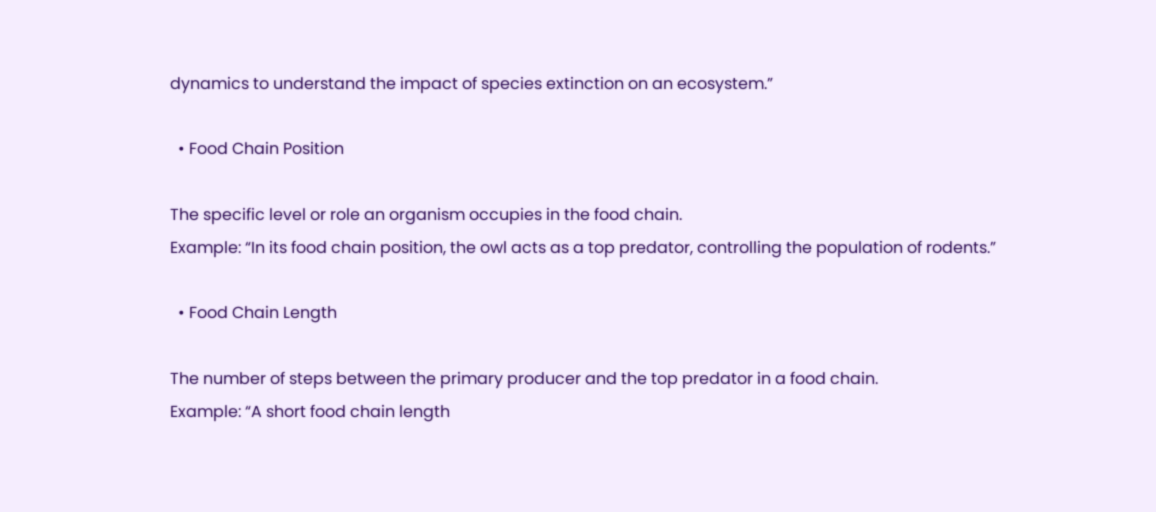dynamics to understand the impact of species extinction on an ecosystem.”

  • Food Chain Position

The specific level or role an organism occupies in the food chain.
Example: “In its food chain position, the owl acts as a top predator, controlling the population of rodents.”

  • Food Chain Length

The number of steps between the primary producer and the top predator in a food chain.
Example: “A short food chain length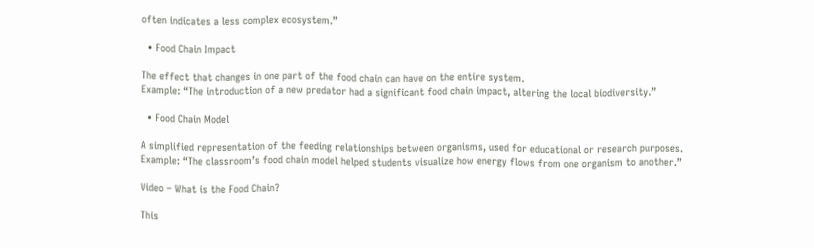often indicates a less complex ecosystem.”

  • Food Chain Impact

The effect that changes in one part of the food chain can have on the entire system.
Example: “The introduction of a new predator had a significant food chain impact, altering the local biodiversity.”

  • Food Chain Model

A simplified representation of the feeding relationships between organisms, used for educational or research purposes.
Example: “The classroom’s food chain model helped students visualize how energy flows from one organism to another.”

Video – What is the Food Chain?

This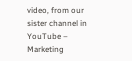video, from our sister channel in YouTube – Marketing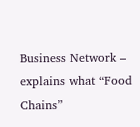Business Network –  explains what “Food Chains”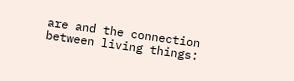are and the connection between living things: